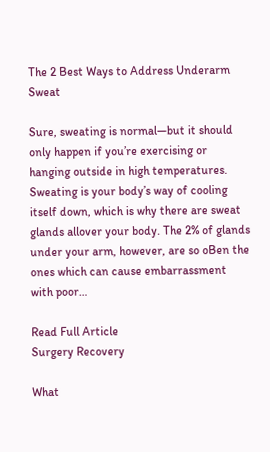The 2 Best Ways to Address Underarm Sweat

Sure, sweating is normal—but it should only happen if you’re exercising or hanging outside in high temperatures. Sweating is your body’s way of cooling itself down, which is why there are sweat glands allover your body. The 2% of glands under your arm, however, are so oBen the ones which can cause embarrassment with poor…

Read Full Article
Surgery Recovery

What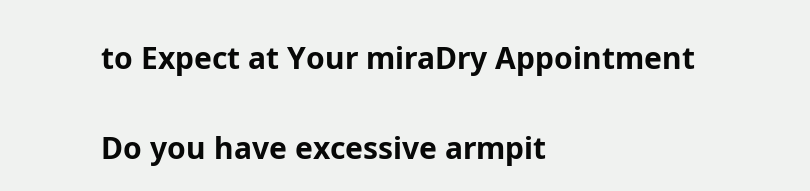to Expect at Your miraDry Appointment

Do you have excessive armpit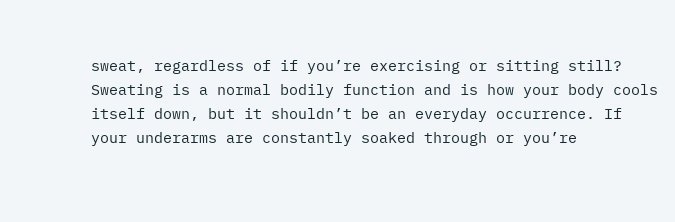sweat, regardless of if you’re exercising or sitting still? Sweating is a normal bodily function and is how your body cools itself down, but it shouldn’t be an everyday occurrence. If your underarms are constantly soaked through or you’re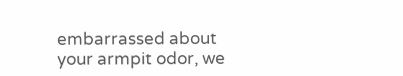embarrassed about your armpit odor, we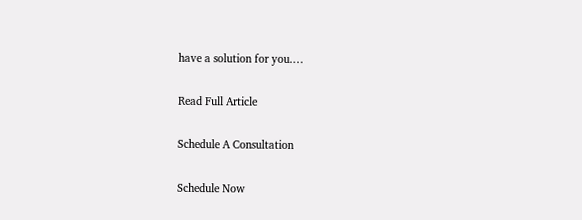have a solution for you.…

Read Full Article

Schedule A Consultation

Schedule Now